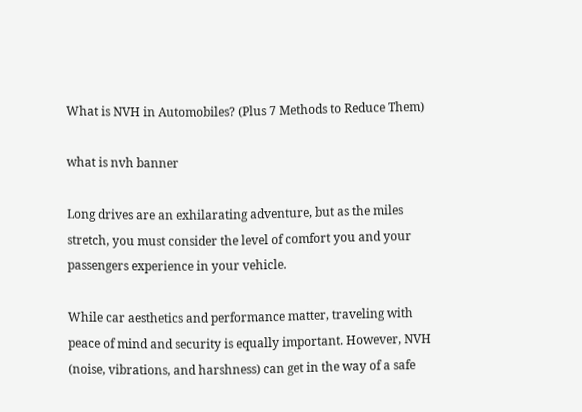What is NVH in Automobiles? (Plus 7 Methods to Reduce Them)

what is nvh banner

Long drives are an exhilarating adventure, but as the miles stretch, you must consider the level of comfort you and your passengers experience in your vehicle.

While car aesthetics and performance matter, traveling with peace of mind and security is equally important. However, NVH (noise, vibrations, and harshness) can get in the way of a safe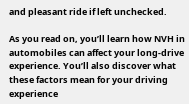and pleasant ride if left unchecked.

As you read on, you’ll learn how NVH in automobiles can affect your long-drive experience. You’ll also discover what these factors mean for your driving experience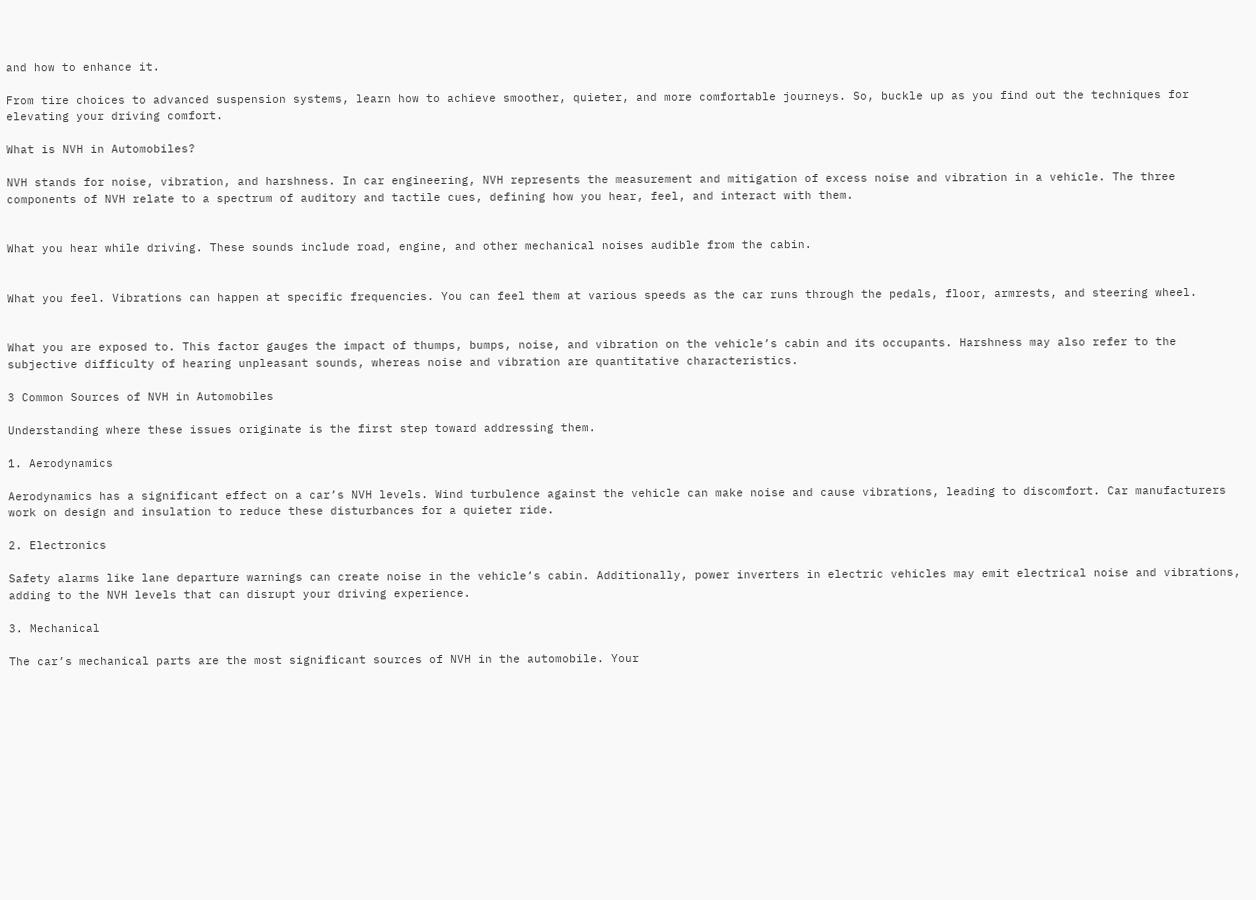and how to enhance it.

From tire choices to advanced suspension systems, learn how to achieve smoother, quieter, and more comfortable journeys. So, buckle up as you find out the techniques for elevating your driving comfort.

What is NVH in Automobiles?

NVH stands for noise, vibration, and harshness. In car engineering, NVH represents the measurement and mitigation of excess noise and vibration in a vehicle. The three components of NVH relate to a spectrum of auditory and tactile cues, defining how you hear, feel, and interact with them.


What you hear while driving. These sounds include road, engine, and other mechanical noises audible from the cabin.


What you feel. Vibrations can happen at specific frequencies. You can feel them at various speeds as the car runs through the pedals, floor, armrests, and steering wheel.


What you are exposed to. This factor gauges the impact of thumps, bumps, noise, and vibration on the vehicle’s cabin and its occupants. Harshness may also refer to the subjective difficulty of hearing unpleasant sounds, whereas noise and vibration are quantitative characteristics.

3 Common Sources of NVH in Automobiles

Understanding where these issues originate is the first step toward addressing them.

1. Aerodynamics

Aerodynamics has a significant effect on a car’s NVH levels. Wind turbulence against the vehicle can make noise and cause vibrations, leading to discomfort. Car manufacturers work on design and insulation to reduce these disturbances for a quieter ride.

2. Electronics

Safety alarms like lane departure warnings can create noise in the vehicle’s cabin. Additionally, power inverters in electric vehicles may emit electrical noise and vibrations, adding to the NVH levels that can disrupt your driving experience.

3. Mechanical

The car’s mechanical parts are the most significant sources of NVH in the automobile. Your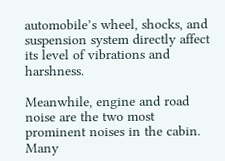automobile’s wheel, shocks, and suspension system directly affect its level of vibrations and harshness.

Meanwhile, engine and road noise are the two most prominent noises in the cabin. Many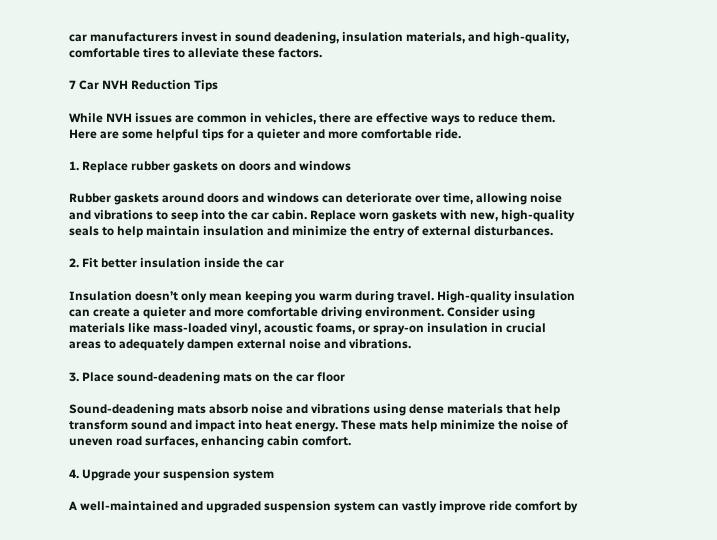car manufacturers invest in sound deadening, insulation materials, and high-quality, comfortable tires to alleviate these factors.

7 Car NVH Reduction Tips

While NVH issues are common in vehicles, there are effective ways to reduce them. Here are some helpful tips for a quieter and more comfortable ride.

1. Replace rubber gaskets on doors and windows

Rubber gaskets around doors and windows can deteriorate over time, allowing noise and vibrations to seep into the car cabin. Replace worn gaskets with new, high-quality seals to help maintain insulation and minimize the entry of external disturbances.

2. Fit better insulation inside the car

Insulation doesn’t only mean keeping you warm during travel. High-quality insulation can create a quieter and more comfortable driving environment. Consider using materials like mass-loaded vinyl, acoustic foams, or spray-on insulation in crucial areas to adequately dampen external noise and vibrations.

3. Place sound-deadening mats on the car floor

Sound-deadening mats absorb noise and vibrations using dense materials that help transform sound and impact into heat energy. These mats help minimize the noise of uneven road surfaces, enhancing cabin comfort.

4. Upgrade your suspension system

A well-maintained and upgraded suspension system can vastly improve ride comfort by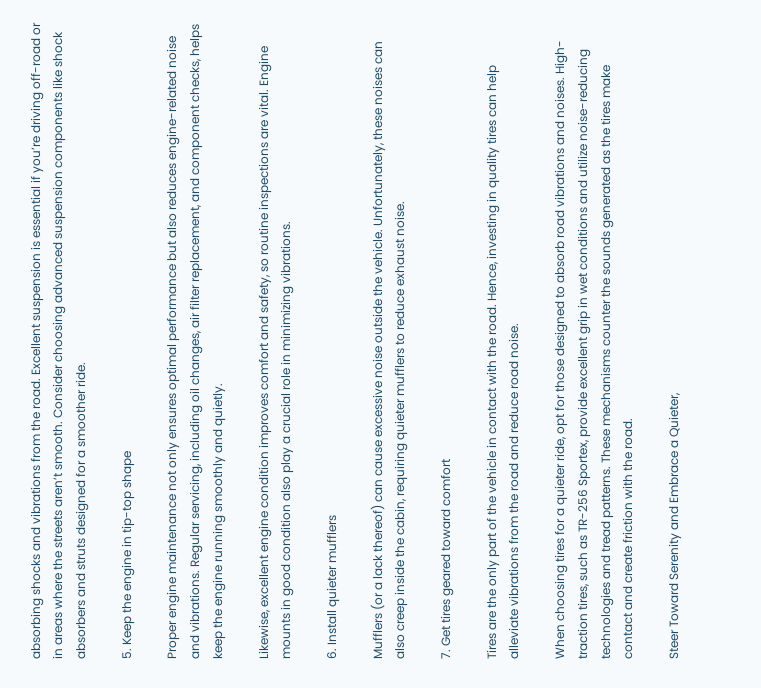absorbing shocks and vibrations from the road. Excellent suspension is essential if you’re driving off-road or in areas where the streets aren’t smooth. Consider choosing advanced suspension components like shock absorbers and struts designed for a smoother ride.

5. Keep the engine in tip-top shape

Proper engine maintenance not only ensures optimal performance but also reduces engine-related noise and vibrations. Regular servicing, including oil changes, air filter replacement, and component checks, helps keep the engine running smoothly and quietly.

Likewise, excellent engine condition improves comfort and safety, so routine inspections are vital. Engine mounts in good condition also play a crucial role in minimizing vibrations.

6. Install quieter mufflers

Mufflers (or a lack thereof) can cause excessive noise outside the vehicle. Unfortunately, these noises can also creep inside the cabin, requiring quieter mufflers to reduce exhaust noise.

7. Get tires geared toward comfort

Tires are the only part of the vehicle in contact with the road. Hence, investing in quality tires can help alleviate vibrations from the road and reduce road noise.

When choosing tires for a quieter ride, opt for those designed to absorb road vibrations and noises. High-traction tires, such as TR-256 Sportex, provide excellent grip in wet conditions and utilize noise-reducing technologies and tread patterns. These mechanisms counter the sounds generated as the tires make contact and create friction with the road.

Steer Toward Serenity and Embrace a Quieter,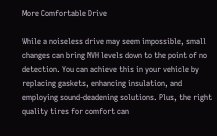More Comfortable Drive

While a noiseless drive may seem impossible, small changes can bring NVH levels down to the point of no detection. You can achieve this in your vehicle by replacing gaskets, enhancing insulation, and employing sound-deadening solutions. Plus, the right quality tires for comfort can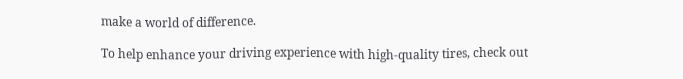make a world of difference.

To help enhance your driving experience with high-quality tires, check out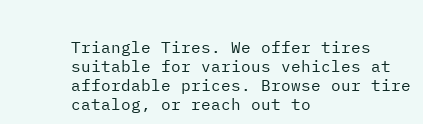Triangle Tires. We offer tires suitable for various vehicles at affordable prices. Browse our tire catalog, or reach out to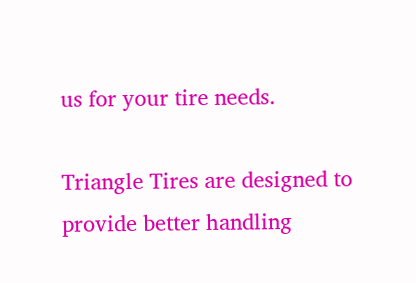us for your tire needs.

Triangle Tires are designed to provide better handling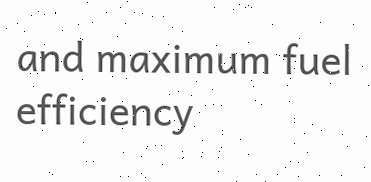and maximum fuel efficiency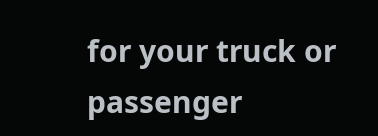for your truck or passenger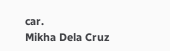car.
Mikha Dela Cruz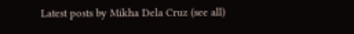Latest posts by Mikha Dela Cruz (see all)